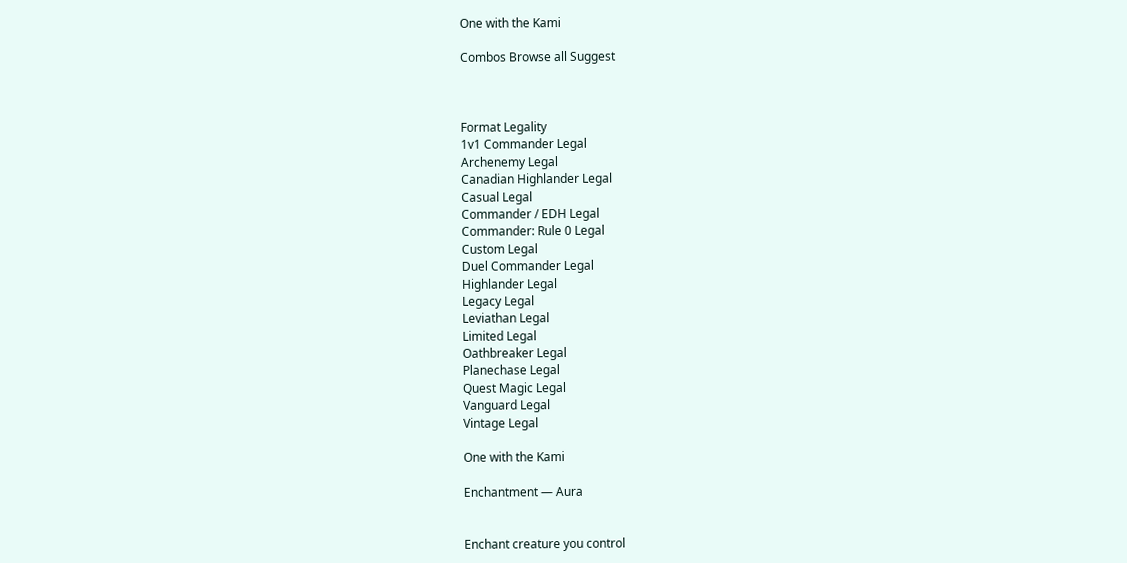One with the Kami

Combos Browse all Suggest



Format Legality
1v1 Commander Legal
Archenemy Legal
Canadian Highlander Legal
Casual Legal
Commander / EDH Legal
Commander: Rule 0 Legal
Custom Legal
Duel Commander Legal
Highlander Legal
Legacy Legal
Leviathan Legal
Limited Legal
Oathbreaker Legal
Planechase Legal
Quest Magic Legal
Vanguard Legal
Vintage Legal

One with the Kami

Enchantment — Aura


Enchant creature you control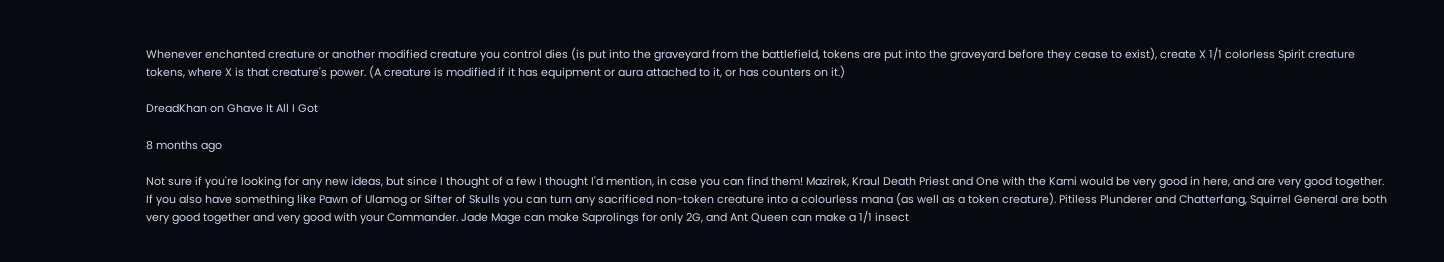Whenever enchanted creature or another modified creature you control dies (is put into the graveyard from the battlefield, tokens are put into the graveyard before they cease to exist), create X 1/1 colorless Spirit creature tokens, where X is that creature's power. (A creature is modified if it has equipment or aura attached to it, or has counters on it.)

DreadKhan on Ghave It All I Got

8 months ago

Not sure if you're looking for any new ideas, but since I thought of a few I thought I'd mention, in case you can find them! Mazirek, Kraul Death Priest and One with the Kami would be very good in here, and are very good together. If you also have something like Pawn of Ulamog or Sifter of Skulls you can turn any sacrificed non-token creature into a colourless mana (as well as a token creature). Pitiless Plunderer and Chatterfang, Squirrel General are both very good together and very good with your Commander. Jade Mage can make Saprolings for only 2G, and Ant Queen can make a 1/1 insect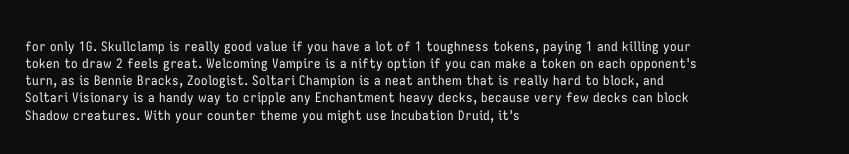for only 1G. Skullclamp is really good value if you have a lot of 1 toughness tokens, paying 1 and killing your token to draw 2 feels great. Welcoming Vampire is a nifty option if you can make a token on each opponent's turn, as is Bennie Bracks, Zoologist. Soltari Champion is a neat anthem that is really hard to block, and Soltari Visionary is a handy way to cripple any Enchantment heavy decks, because very few decks can block Shadow creatures. With your counter theme you might use Incubation Druid, it's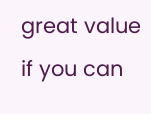great value if you can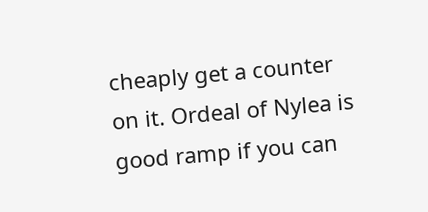cheaply get a counter on it. Ordeal of Nylea is good ramp if you can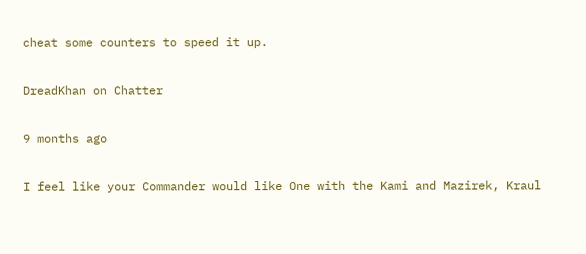cheat some counters to speed it up.

DreadKhan on Chatter

9 months ago

I feel like your Commander would like One with the Kami and Mazirek, Kraul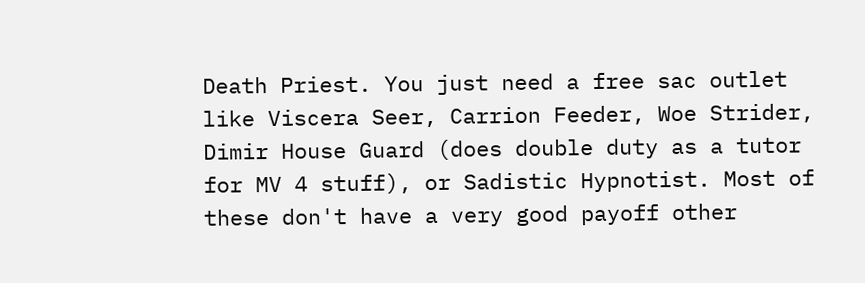Death Priest. You just need a free sac outlet like Viscera Seer, Carrion Feeder, Woe Strider, Dimir House Guard (does double duty as a tutor for MV 4 stuff), or Sadistic Hypnotist. Most of these don't have a very good payoff other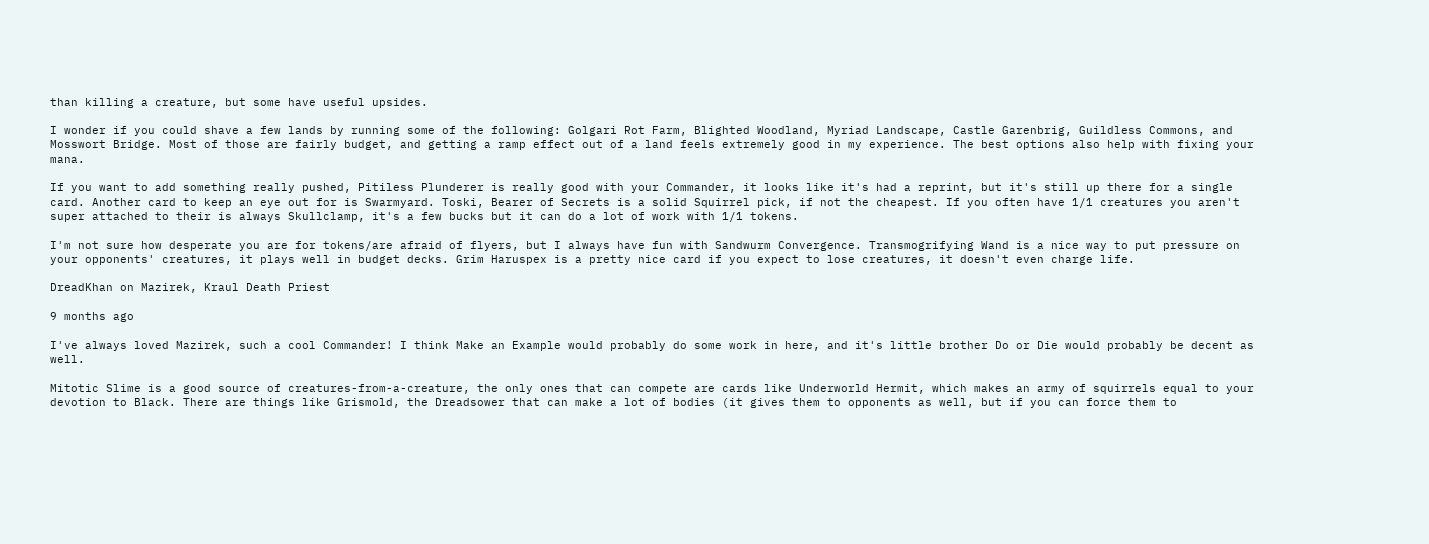than killing a creature, but some have useful upsides.

I wonder if you could shave a few lands by running some of the following: Golgari Rot Farm, Blighted Woodland, Myriad Landscape, Castle Garenbrig, Guildless Commons, and Mosswort Bridge. Most of those are fairly budget, and getting a ramp effect out of a land feels extremely good in my experience. The best options also help with fixing your mana.

If you want to add something really pushed, Pitiless Plunderer is really good with your Commander, it looks like it's had a reprint, but it's still up there for a single card. Another card to keep an eye out for is Swarmyard. Toski, Bearer of Secrets is a solid Squirrel pick, if not the cheapest. If you often have 1/1 creatures you aren't super attached to their is always Skullclamp, it's a few bucks but it can do a lot of work with 1/1 tokens.

I'm not sure how desperate you are for tokens/are afraid of flyers, but I always have fun with Sandwurm Convergence. Transmogrifying Wand is a nice way to put pressure on your opponents' creatures, it plays well in budget decks. Grim Haruspex is a pretty nice card if you expect to lose creatures, it doesn't even charge life.

DreadKhan on Mazirek, Kraul Death Priest

9 months ago

I've always loved Mazirek, such a cool Commander! I think Make an Example would probably do some work in here, and it's little brother Do or Die would probably be decent as well.

Mitotic Slime is a good source of creatures-from-a-creature, the only ones that can compete are cards like Underworld Hermit, which makes an army of squirrels equal to your devotion to Black. There are things like Grismold, the Dreadsower that can make a lot of bodies (it gives them to opponents as well, but if you can force them to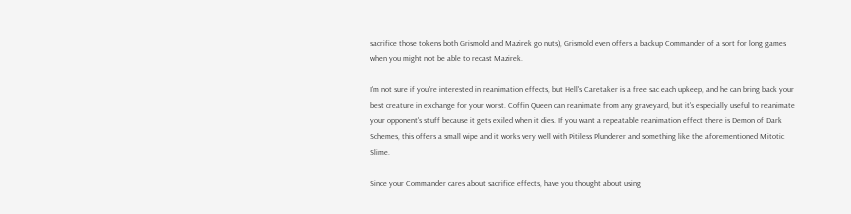sacrifice those tokens both Grismold and Mazirek go nuts), Grismold even offers a backup Commander of a sort for long games when you might not be able to recast Mazirek.

I'm not sure if you're interested in reanimation effects, but Hell's Caretaker is a free sac each upkeep, and he can bring back your best creature in exchange for your worst. Coffin Queen can reanimate from any graveyard, but it's especially useful to reanimate your opponent's stuff because it gets exiled when it dies. If you want a repeatable reanimation effect there is Demon of Dark Schemes, this offers a small wipe and it works very well with Pitiless Plunderer and something like the aforementioned Mitotic Slime.

Since your Commander cares about sacrifice effects, have you thought about using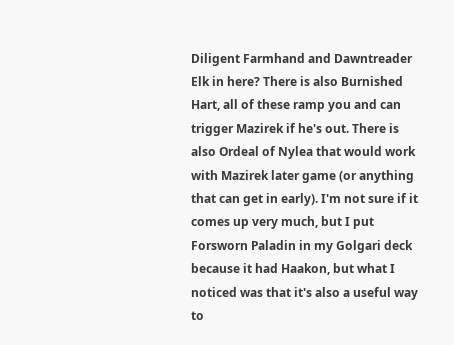Diligent Farmhand and Dawntreader Elk in here? There is also Burnished Hart, all of these ramp you and can trigger Mazirek if he's out. There is also Ordeal of Nylea that would work with Mazirek later game (or anything that can get in early). I'm not sure if it comes up very much, but I put Forsworn Paladin in my Golgari deck because it had Haakon, but what I noticed was that it's also a useful way to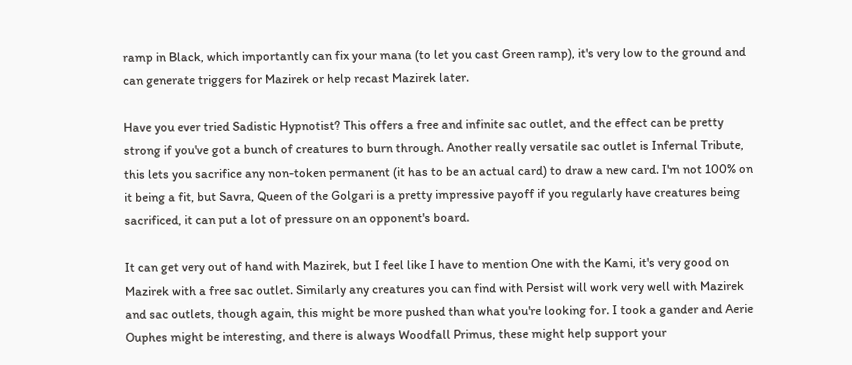ramp in Black, which importantly can fix your mana (to let you cast Green ramp), it's very low to the ground and can generate triggers for Mazirek or help recast Mazirek later.

Have you ever tried Sadistic Hypnotist? This offers a free and infinite sac outlet, and the effect can be pretty strong if you've got a bunch of creatures to burn through. Another really versatile sac outlet is Infernal Tribute, this lets you sacrifice any non-token permanent (it has to be an actual card) to draw a new card. I'm not 100% on it being a fit, but Savra, Queen of the Golgari is a pretty impressive payoff if you regularly have creatures being sacrificed, it can put a lot of pressure on an opponent's board.

It can get very out of hand with Mazirek, but I feel like I have to mention One with the Kami, it's very good on Mazirek with a free sac outlet. Similarly any creatures you can find with Persist will work very well with Mazirek and sac outlets, though again, this might be more pushed than what you're looking for. I took a gander and Aerie Ouphes might be interesting, and there is always Woodfall Primus, these might help support your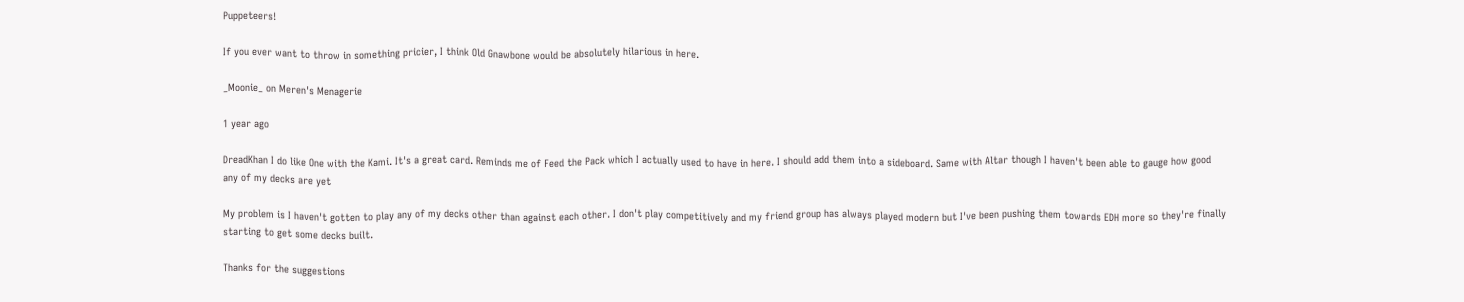Puppeteers!

If you ever want to throw in something pricier, I think Old Gnawbone would be absolutely hilarious in here.

_Moonie_ on Meren's Menagerie

1 year ago

DreadKhan I do like One with the Kami. It's a great card. Reminds me of Feed the Pack which I actually used to have in here. I should add them into a sideboard. Same with Altar though I haven't been able to gauge how good any of my decks are yet

My problem is I haven't gotten to play any of my decks other than against each other. I don't play competitively and my friend group has always played modern but I've been pushing them towards EDH more so they're finally starting to get some decks built.

Thanks for the suggestions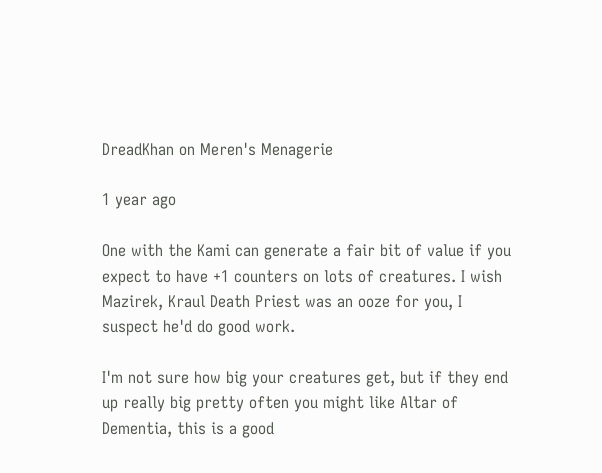DreadKhan on Meren's Menagerie

1 year ago

One with the Kami can generate a fair bit of value if you expect to have +1 counters on lots of creatures. I wish Mazirek, Kraul Death Priest was an ooze for you, I suspect he'd do good work.

I'm not sure how big your creatures get, but if they end up really big pretty often you might like Altar of Dementia, this is a good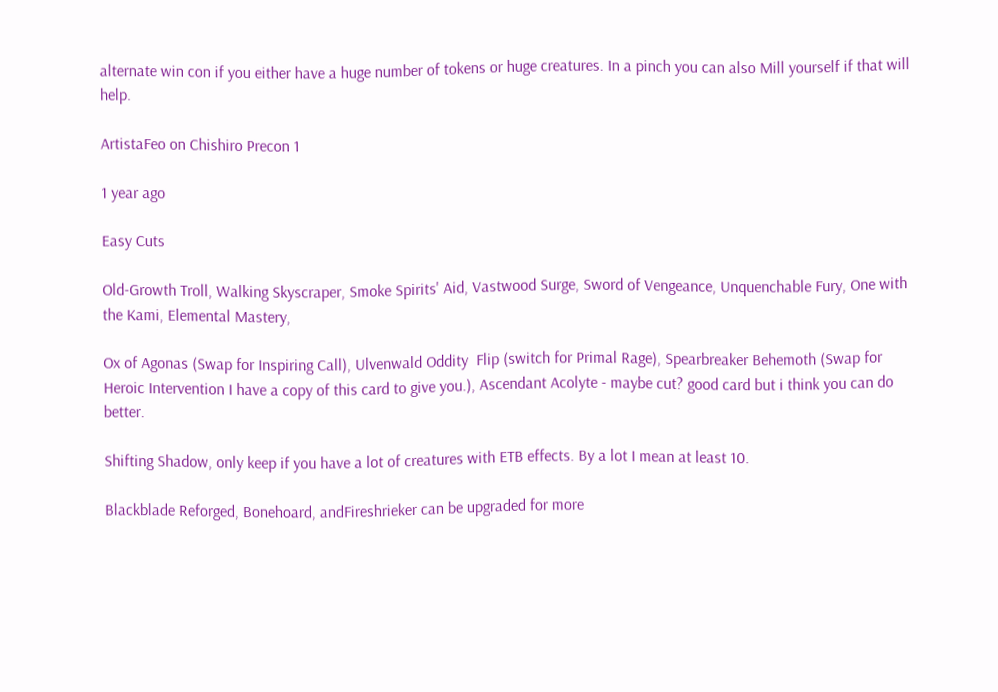alternate win con if you either have a huge number of tokens or huge creatures. In a pinch you can also Mill yourself if that will help.

ArtistaFeo on Chishiro Precon 1

1 year ago

Easy Cuts

Old-Growth Troll, Walking Skyscraper, Smoke Spirits' Aid, Vastwood Surge, Sword of Vengeance, Unquenchable Fury, One with the Kami, Elemental Mastery,

Ox of Agonas (Swap for Inspiring Call), Ulvenwald Oddity  Flip (switch for Primal Rage), Spearbreaker Behemoth (Swap for Heroic Intervention I have a copy of this card to give you.), Ascendant Acolyte - maybe cut? good card but i think you can do better.

Shifting Shadow, only keep if you have a lot of creatures with ETB effects. By a lot I mean at least 10.

Blackblade Reforged, Bonehoard, andFireshrieker can be upgraded for more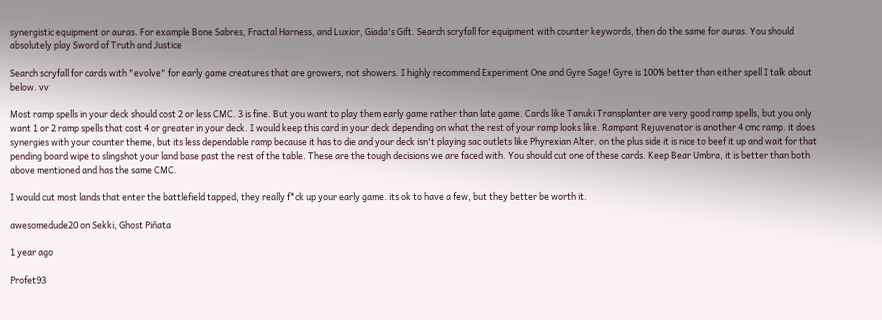synergistic equipment or auras. For example Bone Sabres, Fractal Harness, and Luxior, Giada's Gift. Search scryfall for equipment with counter keywords, then do the same for auras. You should absolutely play Sword of Truth and Justice

Search scryfall for cards with "evolve" for early game creatures that are growers, not showers. I highly recommend Experiment One and Gyre Sage! Gyre is 100% better than either spell I talk about below. vv

Most ramp spells in your deck should cost 2 or less CMC. 3 is fine. But you want to play them early game rather than late game. Cards like Tanuki Transplanter are very good ramp spells, but you only want 1 or 2 ramp spells that cost 4 or greater in your deck. I would keep this card in your deck depending on what the rest of your ramp looks like. Rampant Rejuvenator is another 4 cmc ramp. it does synergies with your counter theme, but its less dependable ramp because it has to die and your deck isn't playing sac outlets like Phyrexian Alter. on the plus side it is nice to beef it up and wait for that pending board wipe to slingshot your land base past the rest of the table. These are the tough decisions we are faced with. You should cut one of these cards. Keep Bear Umbra, it is better than both above mentioned and has the same CMC.

I would cut most lands that enter the battlefield tapped, they really f*ck up your early game. its ok to have a few, but they better be worth it.

awesomedude20 on Sekki, Ghost Piñata

1 year ago

Profet93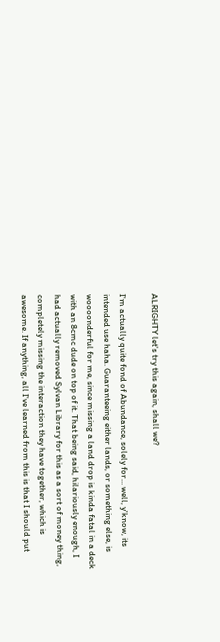ALRIGHTY let's try this again, shall we?

I'm actually quite fond of Abundance, solely for... well, y'know, its intended use haha. Guaranteeing either lands, or something else, is woooonderful for me, since missing a land drop is kinda fatal in a deck with an 8cmc dude on top of it. That being said, hilariously enough, I had actually removed Sylvan Library for this as a sort of money thing, completely missing the interaction they have together, which is awesome. If anything, all I've learned from this is that I should put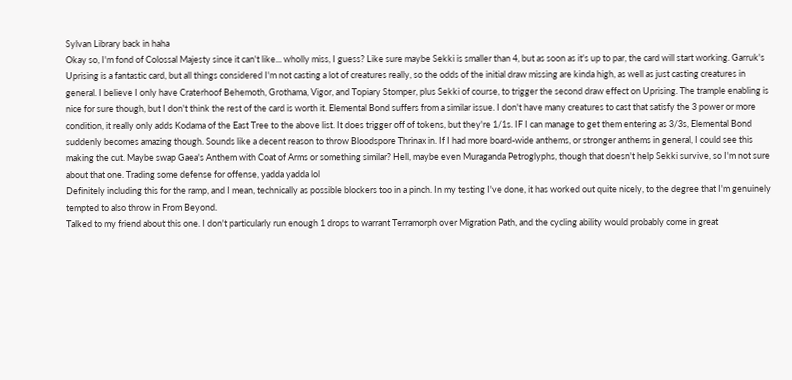Sylvan Library back in haha
Okay so, I'm fond of Colossal Majesty since it can't like... wholly miss, I guess? Like sure maybe Sekki is smaller than 4, but as soon as it's up to par, the card will start working. Garruk's Uprising is a fantastic card, but all things considered I'm not casting a lot of creatures really, so the odds of the initial draw missing are kinda high, as well as just casting creatures in general. I believe I only have Craterhoof Behemoth, Grothama, Vigor, and Topiary Stomper, plus Sekki of course, to trigger the second draw effect on Uprising. The trample enabling is nice for sure though, but I don't think the rest of the card is worth it. Elemental Bond suffers from a similar issue. I don't have many creatures to cast that satisfy the 3 power or more condition, it really only adds Kodama of the East Tree to the above list. It does trigger off of tokens, but they're 1/1s. IF I can manage to get them entering as 3/3s, Elemental Bond suddenly becomes amazing though. Sounds like a decent reason to throw Bloodspore Thrinax in. If I had more board-wide anthems, or stronger anthems in general, I could see this making the cut. Maybe swap Gaea's Anthem with Coat of Arms or something similar? Hell, maybe even Muraganda Petroglyphs, though that doesn't help Sekki survive, so I'm not sure about that one. Trading some defense for offense, yadda yadda lol
Definitely including this for the ramp, and I mean, technically as possible blockers too in a pinch. In my testing I've done, it has worked out quite nicely, to the degree that I'm genuinely tempted to also throw in From Beyond.
Talked to my friend about this one. I don't particularly run enough 1 drops to warrant Terramorph over Migration Path, and the cycling ability would probably come in great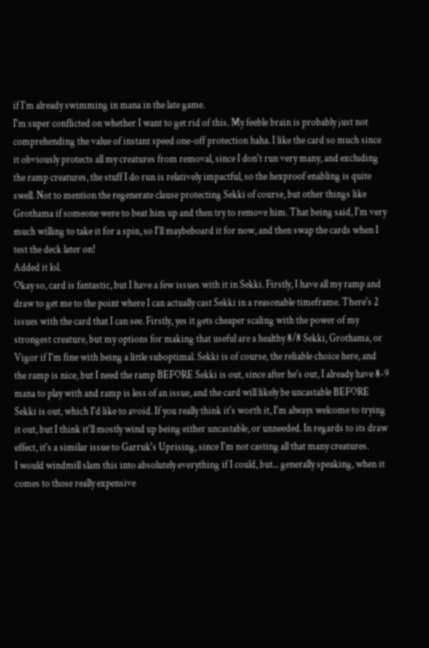if I'm already swimming in mana in the late game.
I'm super conflicted on whether I want to get rid of this. My feeble brain is probably just not comprehending the value of instant speed one-off protection haha. I like the card so much since it obviously protects all my creatures from removal, since I don't run very many, and excluding the ramp creatures, the stuff I do run is relatively impactful, so the hexproof enabling is quite swell. Not to mention the regenerate clause protecting Sekki of course, but other things like Grothama if someone were to beat him up and then try to remove him. That being said, I'm very much willing to take it for a spin, so I'll maybeboard it for now, and then swap the cards when I test the deck later on!
Added it lol.
Okay so, card is fantastic, but I have a few issues with it in Sekki. Firstly, I have all my ramp and draw to get me to the point where I can actually cast Sekki in a reasonable timeframe. There's 2 issues with the card that I can see. Firstly, yes it gets cheaper scaling with the power of my strongest creature, but my options for making that useful are a healthy 8/8 Sekki, Grothama, or Vigor if I'm fine with being a little suboptimal. Sekki is of course, the reliable choice here, and the ramp is nice, but I need the ramp BEFORE Sekki is out, since after he's out, I already have 8-9 mana to play with and ramp is less of an issue, and the card will likely be uncastable BEFORE Sekki is out, which I'd like to avoid. If you really think it's worth it, I'm always welcome to trying it out, but I think it'll mostly wind up being either uncastable, or unneeded. In regards to its draw effect, it's a similar issue to Garruk's Uprising, since I'm not casting all that many creatures.
I would windmill slam this into absolutely everything if I could, but... generally speaking, when it comes to those really expensive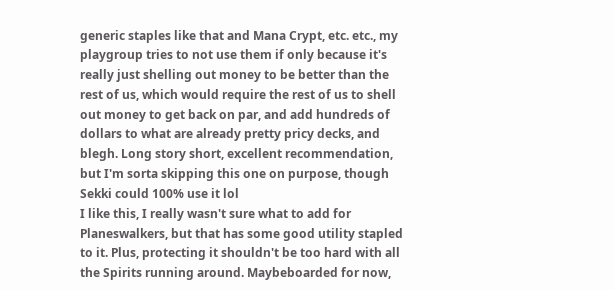generic staples like that and Mana Crypt, etc. etc., my playgroup tries to not use them if only because it's really just shelling out money to be better than the rest of us, which would require the rest of us to shell out money to get back on par, and add hundreds of dollars to what are already pretty pricy decks, and blegh. Long story short, excellent recommendation, but I'm sorta skipping this one on purpose, though Sekki could 100% use it lol
I like this, I really wasn't sure what to add for Planeswalkers, but that has some good utility stapled to it. Plus, protecting it shouldn't be too hard with all the Spirits running around. Maybeboarded for now,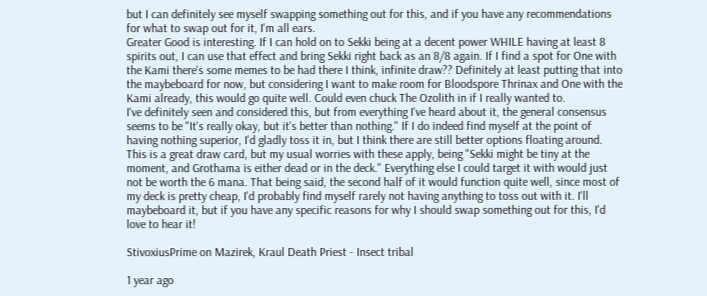but I can definitely see myself swapping something out for this, and if you have any recommendations for what to swap out for it, I'm all ears.
Greater Good is interesting. If I can hold on to Sekki being at a decent power WHILE having at least 8 spirits out, I can use that effect and bring Sekki right back as an 8/8 again. If I find a spot for One with the Kami there's some memes to be had there I think, infinite draw?? Definitely at least putting that into the maybeboard for now, but considering I want to make room for Bloodspore Thrinax and One with the Kami already, this would go quite well. Could even chuck The Ozolith in if I really wanted to.
I've definitely seen and considered this, but from everything I've heard about it, the general consensus seems to be "It's really okay, but it's better than nothing." If I do indeed find myself at the point of having nothing superior, I'd gladly toss it in, but I think there are still better options floating around.
This is a great draw card, but my usual worries with these apply, being "Sekki might be tiny at the moment, and Grothama is either dead or in the deck." Everything else I could target it with would just not be worth the 6 mana. That being said, the second half of it would function quite well, since most of my deck is pretty cheap, I'd probably find myself rarely not having anything to toss out with it. I'll maybeboard it, but if you have any specific reasons for why I should swap something out for this, I'd love to hear it!

StivoxiusPrime on Mazirek, Kraul Death Priest - Insect tribal

1 year ago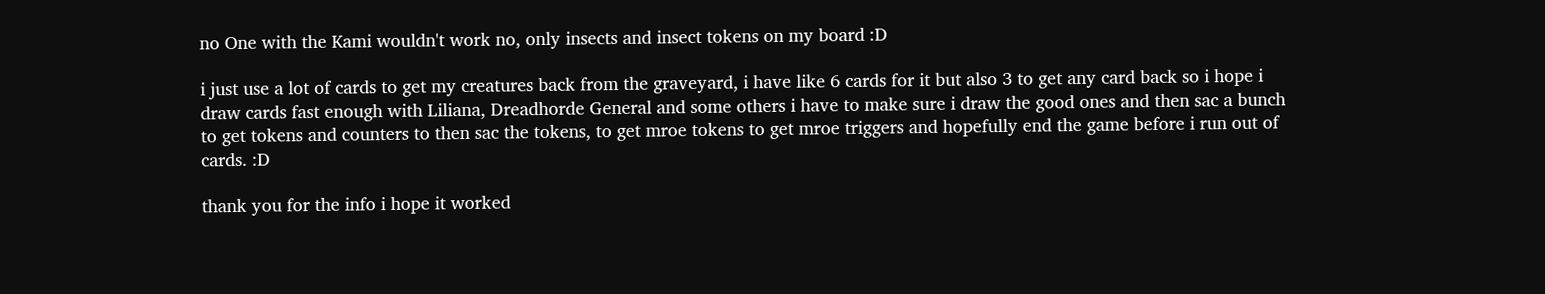no One with the Kami wouldn't work no, only insects and insect tokens on my board :D

i just use a lot of cards to get my creatures back from the graveyard, i have like 6 cards for it but also 3 to get any card back so i hope i draw cards fast enough with Liliana, Dreadhorde General and some others i have to make sure i draw the good ones and then sac a bunch to get tokens and counters to then sac the tokens, to get mroe tokens to get mroe triggers and hopefully end the game before i run out of cards. :D

thank you for the info i hope it worked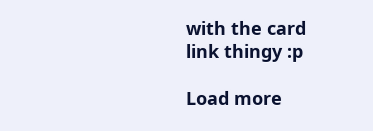with the card link thingy :p

Load more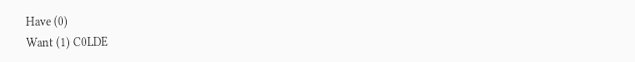Have (0)
Want (1) C0LDE